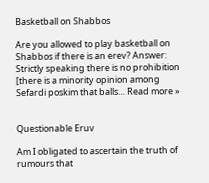Basketball on Shabbos

Are you allowed to play basketball on Shabbos if there is an erev? Answer: Strictly speaking there is no prohibition [there is a minority opinion among Sefardi poskim that balls… Read more »


Questionable Eruv

Am I obligated to ascertain the truth of rumours that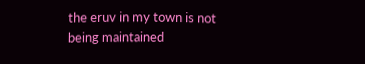the eruv in my town is not being maintained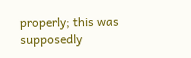properly; this was supposedly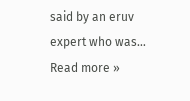said by an eruv expert who was… Read more »